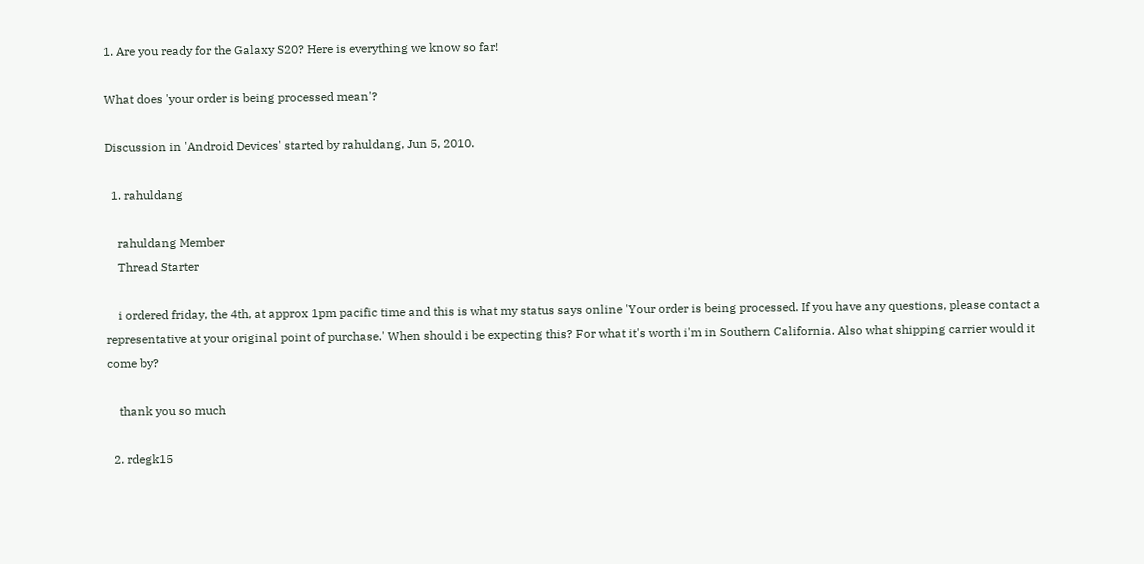1. Are you ready for the Galaxy S20? Here is everything we know so far!

What does 'your order is being processed mean'?

Discussion in 'Android Devices' started by rahuldang, Jun 5, 2010.

  1. rahuldang

    rahuldang Member
    Thread Starter

    i ordered friday, the 4th, at approx 1pm pacific time and this is what my status says online 'Your order is being processed. If you have any questions, please contact a representative at your original point of purchase.' When should i be expecting this? For what it's worth i'm in Southern California. Also what shipping carrier would it come by?

    thank you so much

  2. rdegk15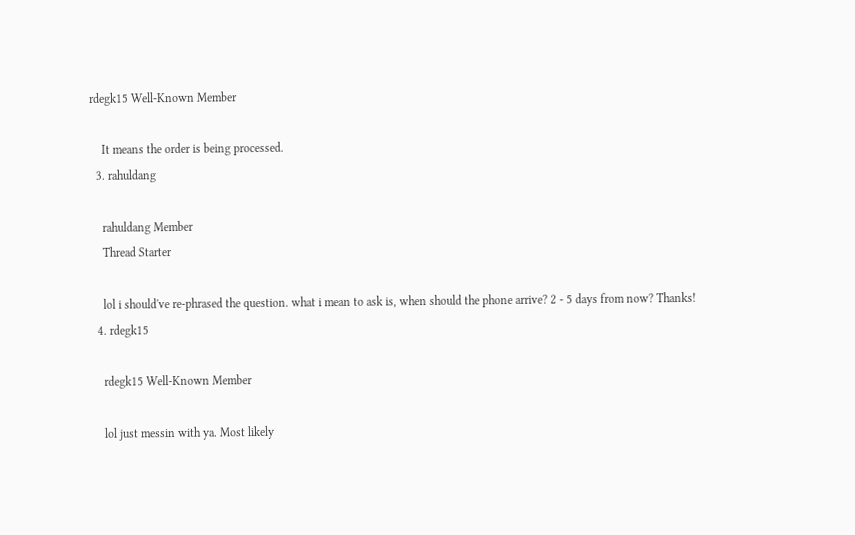rdegk15 Well-Known Member

    It means the order is being processed.
  3. rahuldang

    rahuldang Member
    Thread Starter

    lol i should've re-phrased the question. what i mean to ask is, when should the phone arrive? 2 - 5 days from now? Thanks!
  4. rdegk15

    rdegk15 Well-Known Member

    lol just messin with ya. Most likely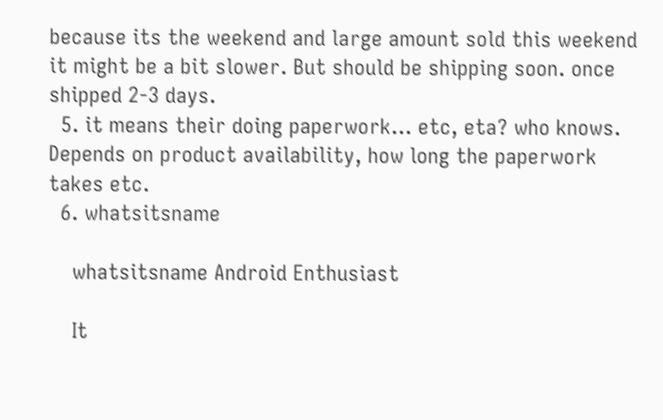because its the weekend and large amount sold this weekend it might be a bit slower. But should be shipping soon. once shipped 2-3 days.
  5. it means their doing paperwork... etc, eta? who knows. Depends on product availability, how long the paperwork takes etc.
  6. whatsitsname

    whatsitsname Android Enthusiast

    It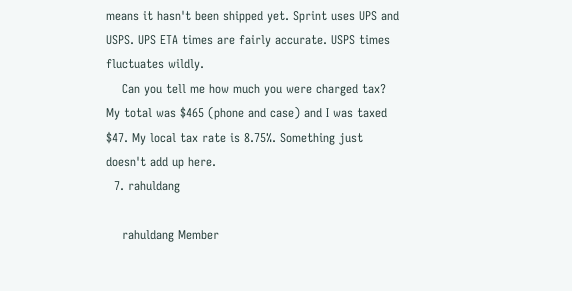means it hasn't been shipped yet. Sprint uses UPS and USPS. UPS ETA times are fairly accurate. USPS times fluctuates wildly.
    Can you tell me how much you were charged tax? My total was $465 (phone and case) and I was taxed $47. My local tax rate is 8.75%. Something just doesn't add up here.
  7. rahuldang

    rahuldang Member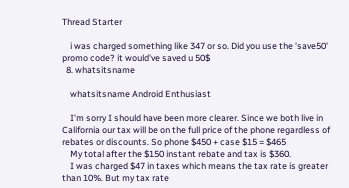Thread Starter

    i was charged something like 347 or so. Did you use the 'save50' promo code? it would've saved u 50$
  8. whatsitsname

    whatsitsname Android Enthusiast

    I'm sorry I should have been more clearer. Since we both live in California our tax will be on the full price of the phone regardless of rebates or discounts. So phone $450 + case $15 = $465
    My total after the $150 instant rebate and tax is $360.
    I was charged $47 in taxes which means the tax rate is greater than 10%. But my tax rate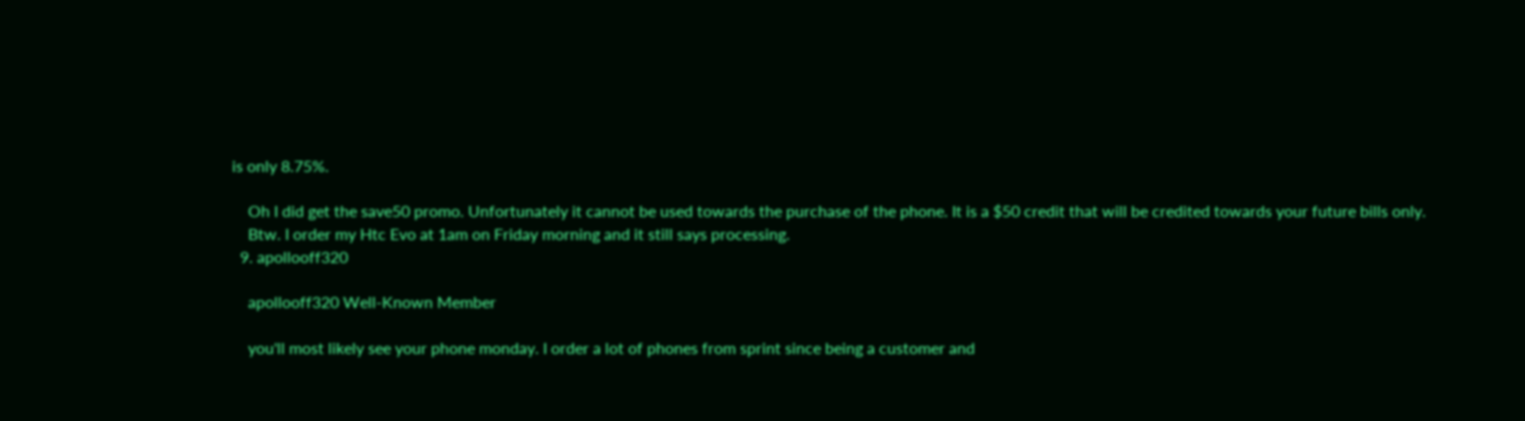is only 8.75%.

    Oh I did get the save50 promo. Unfortunately it cannot be used towards the purchase of the phone. It is a $50 credit that will be credited towards your future bills only.
    Btw. I order my Htc Evo at 1am on Friday morning and it still says processing.
  9. apollooff320

    apollooff320 Well-Known Member

    you'll most likely see your phone monday. I order a lot of phones from sprint since being a customer and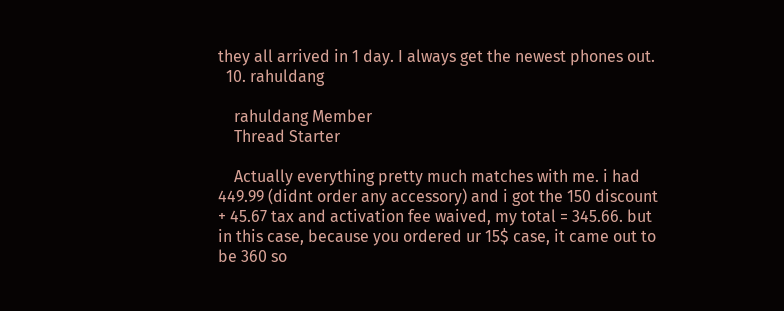they all arrived in 1 day. I always get the newest phones out.
  10. rahuldang

    rahuldang Member
    Thread Starter

    Actually everything pretty much matches with me. i had 449.99 (didnt order any accessory) and i got the 150 discount + 45.67 tax and activation fee waived, my total = 345.66. but in this case, because you ordered ur 15$ case, it came out to be 360 so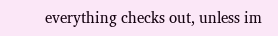everything checks out, unless im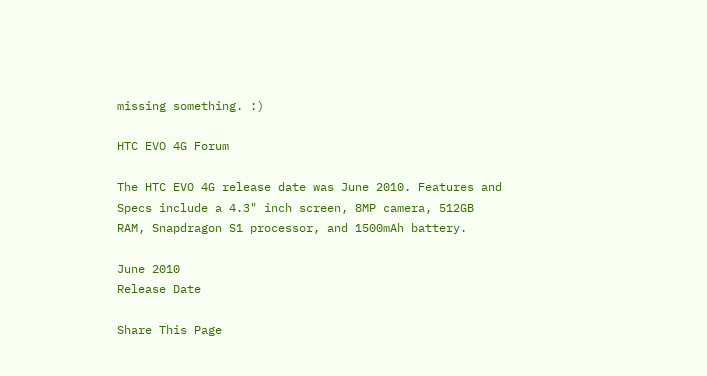missing something. :)

HTC EVO 4G Forum

The HTC EVO 4G release date was June 2010. Features and Specs include a 4.3" inch screen, 8MP camera, 512GB RAM, Snapdragon S1 processor, and 1500mAh battery.

June 2010
Release Date

Share This Page